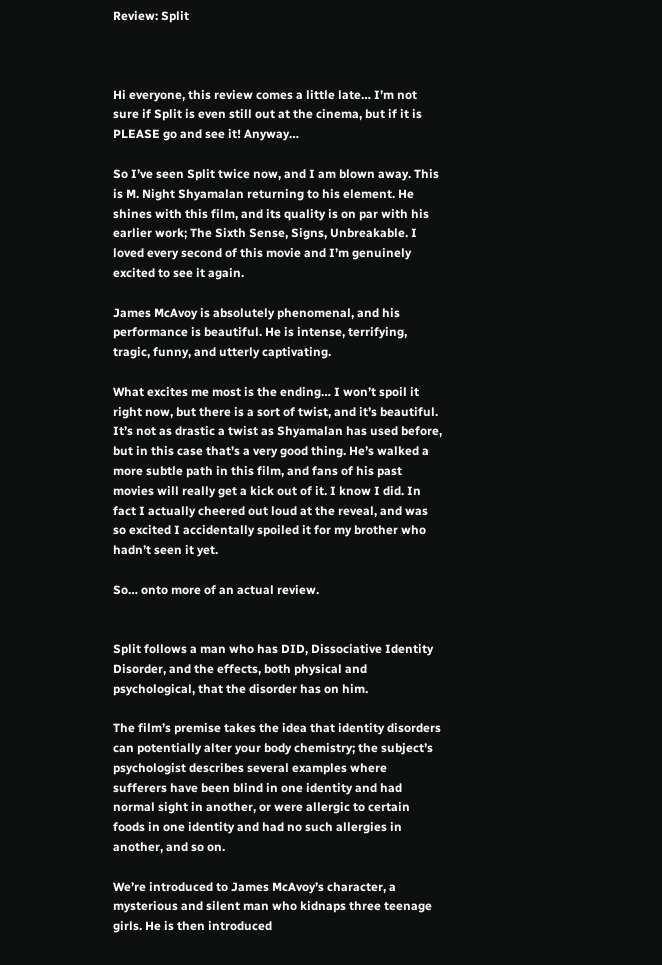Review: Split



Hi everyone, this review comes a little late… I’m not sure if Split is even still out at the cinema, but if it is PLEASE go and see it! Anyway…

So I’ve seen Split twice now, and I am blown away. This is M. Night Shyamalan returning to his element. He shines with this film, and its quality is on par with his earlier work; The Sixth Sense, Signs, Unbreakable. I loved every second of this movie and I’m genuinely excited to see it again.

James McAvoy is absolutely phenomenal, and his performance is beautiful. He is intense, terrifying, tragic, funny, and utterly captivating.

What excites me most is the ending… I won’t spoil it right now, but there is a sort of twist, and it’s beautiful. It’s not as drastic a twist as Shyamalan has used before, but in this case that’s a very good thing. He’s walked a more subtle path in this film, and fans of his past movies will really get a kick out of it. I know I did. In fact I actually cheered out loud at the reveal, and was so excited I accidentally spoiled it for my brother who hadn’t seen it yet.

So… onto more of an actual review.


Split follows a man who has DID, Dissociative Identity Disorder, and the effects, both physical and psychological, that the disorder has on him.

The film’s premise takes the idea that identity disorders can potentially alter your body chemistry; the subject’s psychologist describes several examples where sufferers have been blind in one identity and had normal sight in another, or were allergic to certain foods in one identity and had no such allergies in another, and so on.

We’re introduced to James McAvoy’s character, a mysterious and silent man who kidnaps three teenage girls. He is then introduced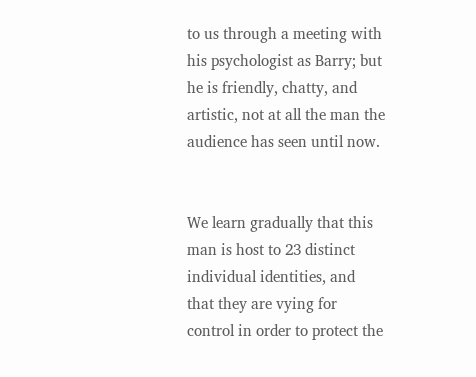to us through a meeting with his psychologist as Barry; but he is friendly, chatty, and artistic, not at all the man the audience has seen until now.


We learn gradually that this man is host to 23 distinct individual identities, and that they are vying for control in order to protect the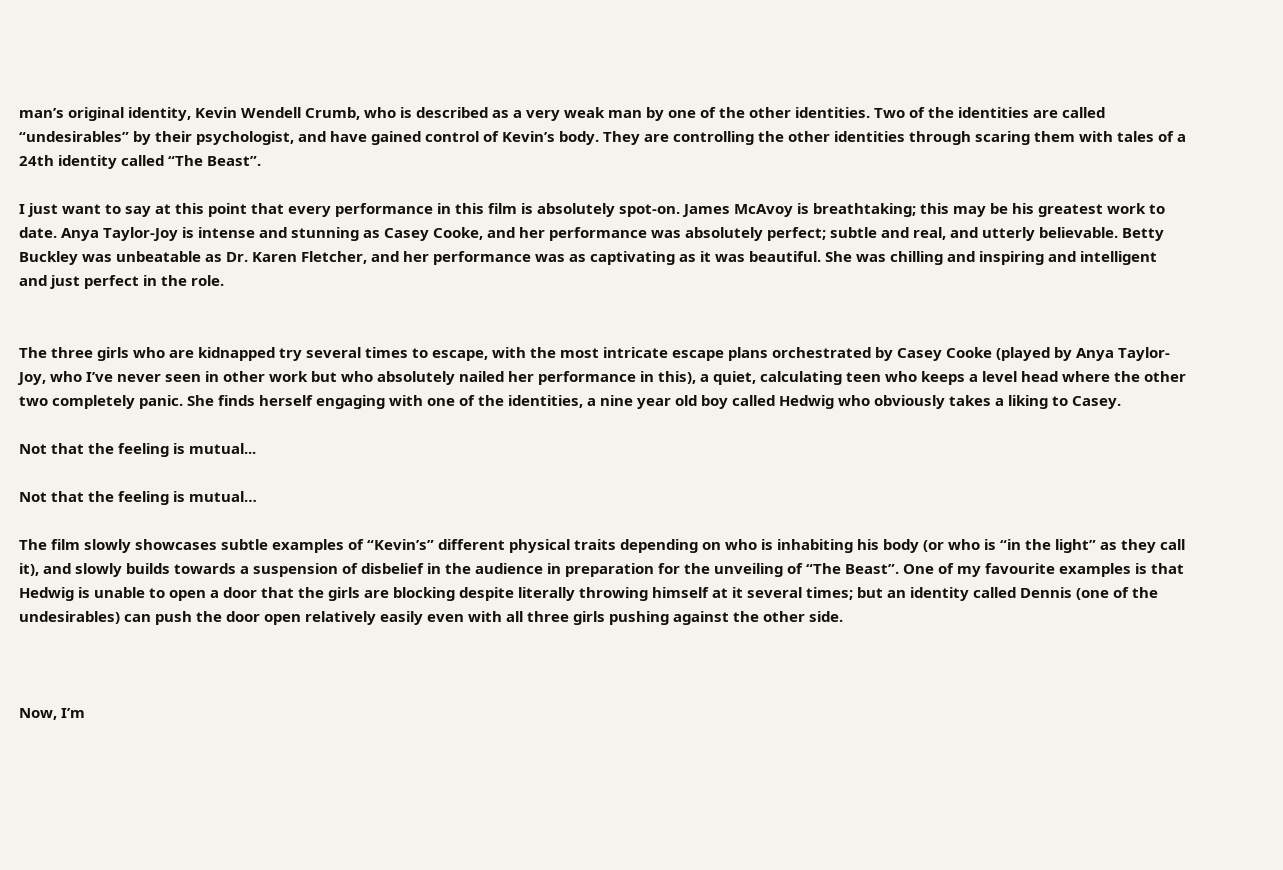man’s original identity, Kevin Wendell Crumb, who is described as a very weak man by one of the other identities. Two of the identities are called “undesirables” by their psychologist, and have gained control of Kevin’s body. They are controlling the other identities through scaring them with tales of a 24th identity called “The Beast”.

I just want to say at this point that every performance in this film is absolutely spot-on. James McAvoy is breathtaking; this may be his greatest work to date. Anya Taylor-Joy is intense and stunning as Casey Cooke, and her performance was absolutely perfect; subtle and real, and utterly believable. Betty Buckley was unbeatable as Dr. Karen Fletcher, and her performance was as captivating as it was beautiful. She was chilling and inspiring and intelligent and just perfect in the role.


The three girls who are kidnapped try several times to escape, with the most intricate escape plans orchestrated by Casey Cooke (played by Anya Taylor-Joy, who I’ve never seen in other work but who absolutely nailed her performance in this), a quiet, calculating teen who keeps a level head where the other two completely panic. She finds herself engaging with one of the identities, a nine year old boy called Hedwig who obviously takes a liking to Casey.

Not that the feeling is mutual...

Not that the feeling is mutual…

The film slowly showcases subtle examples of “Kevin’s” different physical traits depending on who is inhabiting his body (or who is “in the light” as they call it), and slowly builds towards a suspension of disbelief in the audience in preparation for the unveiling of “The Beast”. One of my favourite examples is that Hedwig is unable to open a door that the girls are blocking despite literally throwing himself at it several times; but an identity called Dennis (one of the undesirables) can push the door open relatively easily even with all three girls pushing against the other side.



Now, I’m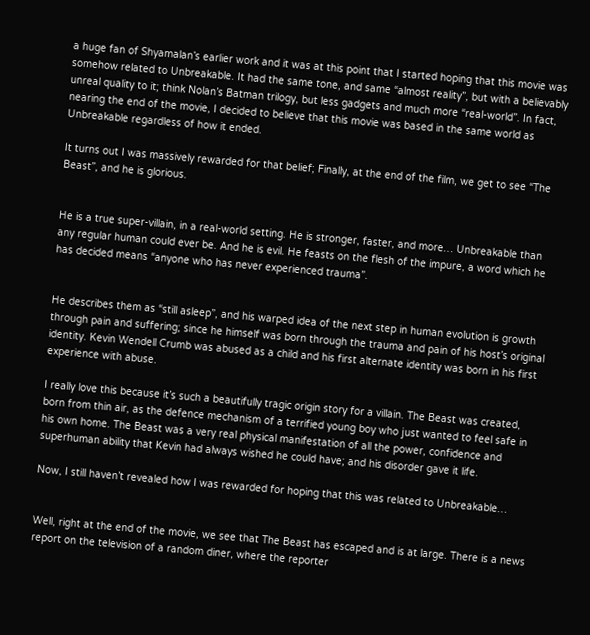a huge fan of Shyamalan’s earlier work and it was at this point that I started hoping that this movie was somehow related to Unbreakable. It had the same tone, and same “almost reality”, but with a believably unreal quality to it; think Nolan’s Batman trilogy, but less gadgets and much more “real-world”. In fact, nearing the end of the movie, I decided to believe that this movie was based in the same world as Unbreakable regardless of how it ended.

It turns out I was massively rewarded for that belief; Finally, at the end of the film, we get to see “The Beast”, and he is glorious.


He is a true super-villain, in a real-world setting. He is stronger, faster, and more… Unbreakable than any regular human could ever be. And he is evil. He feasts on the flesh of the impure, a word which he has decided means “anyone who has never experienced trauma”.


He describes them as “still asleep”, and his warped idea of the next step in human evolution is growth through pain and suffering; since he himself was born through the trauma and pain of his host’s original identity. Kevin Wendell Crumb was abused as a child and his first alternate identity was born in his first experience with abuse.

I really love this because it’s such a beautifully tragic origin story for a villain. The Beast was created, born from thin air, as the defence mechanism of a terrified young boy who just wanted to feel safe in his own home. The Beast was a very real physical manifestation of all the power, confidence and superhuman ability that Kevin had always wished he could have; and his disorder gave it life.

Now, I still haven’t revealed how I was rewarded for hoping that this was related to Unbreakable…


Well, right at the end of the movie, we see that The Beast has escaped and is at large. There is a news report on the television of a random diner, where the reporter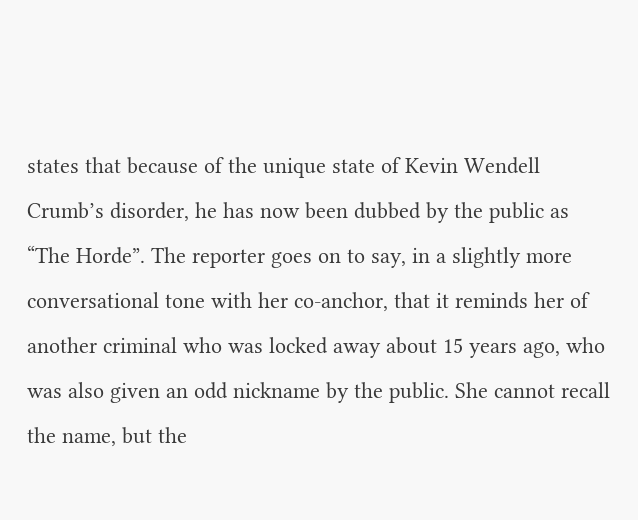states that because of the unique state of Kevin Wendell Crumb’s disorder, he has now been dubbed by the public as “The Horde”. The reporter goes on to say, in a slightly more conversational tone with her co-anchor, that it reminds her of another criminal who was locked away about 15 years ago, who was also given an odd nickname by the public. She cannot recall the name, but the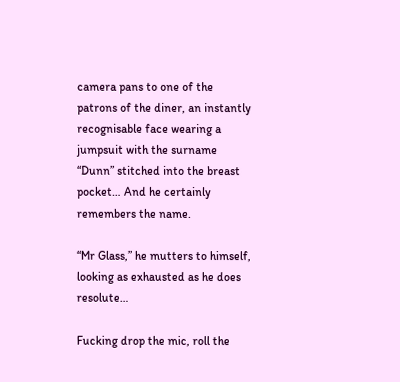camera pans to one of the patrons of the diner, an instantly recognisable face wearing a jumpsuit with the surname “Dunn” stitched into the breast pocket… And he certainly remembers the name.

“Mr Glass,” he mutters to himself, looking as exhausted as he does resolute…

Fucking drop the mic, roll the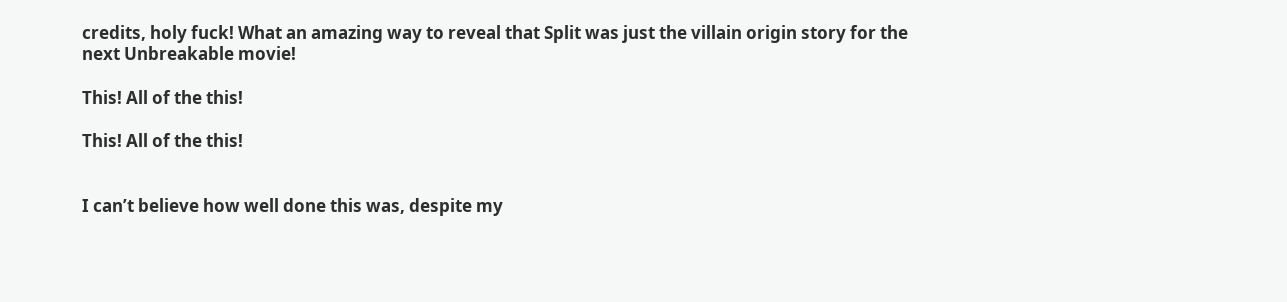credits, holy fuck! What an amazing way to reveal that Split was just the villain origin story for the next Unbreakable movie!

This! All of the this!

This! All of the this!


I can’t believe how well done this was, despite my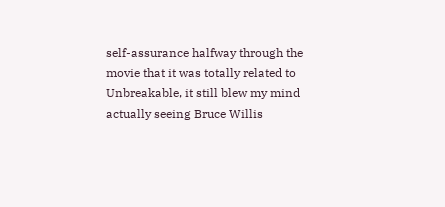self-assurance halfway through the movie that it was totally related to Unbreakable, it still blew my mind actually seeing Bruce Willis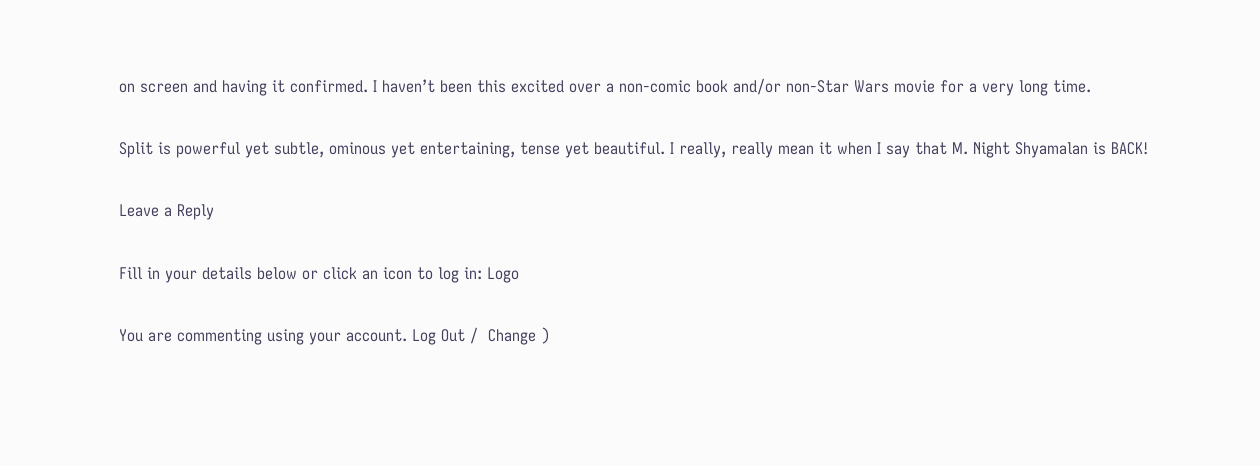on screen and having it confirmed. I haven’t been this excited over a non-comic book and/or non-Star Wars movie for a very long time.

Split is powerful yet subtle, ominous yet entertaining, tense yet beautiful. I really, really mean it when I say that M. Night Shyamalan is BACK!

Leave a Reply

Fill in your details below or click an icon to log in: Logo

You are commenting using your account. Log Out /  Change )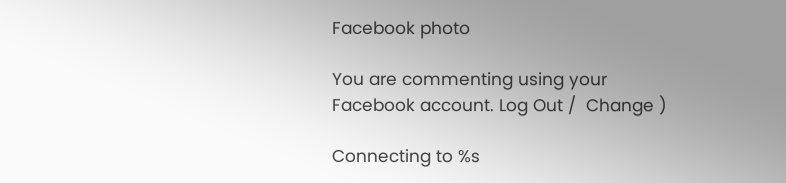Facebook photo

You are commenting using your Facebook account. Log Out /  Change )

Connecting to %s